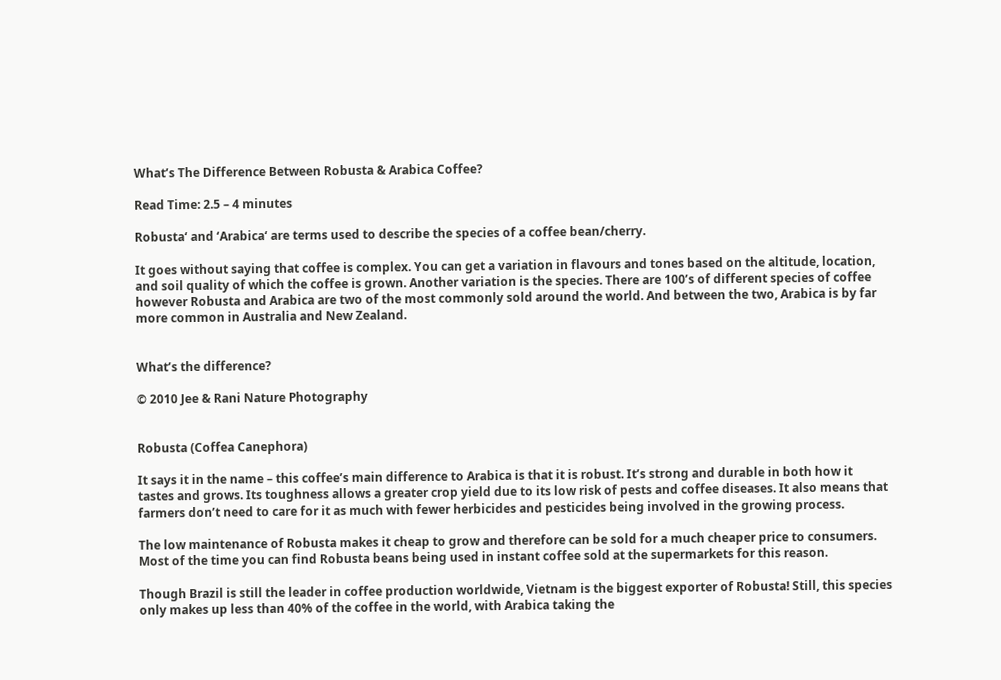What’s The Difference Between Robusta & Arabica Coffee?

Read Time: 2.5 – 4 minutes

Robusta‘ and ‘Arabica‘ are terms used to describe the species of a coffee bean/cherry.

It goes without saying that coffee is complex. You can get a variation in flavours and tones based on the altitude, location, and soil quality of which the coffee is grown. Another variation is the species. There are 100’s of different species of coffee however Robusta and Arabica are two of the most commonly sold around the world. And between the two, Arabica is by far more common in Australia and New Zealand.


What’s the difference?

© 2010 Jee & Rani Nature Photography


Robusta (Coffea Canephora)

It says it in the name – this coffee’s main difference to Arabica is that it is robust. It’s strong and durable in both how it tastes and grows. Its toughness allows a greater crop yield due to its low risk of pests and coffee diseases. It also means that farmers don’t need to care for it as much with fewer herbicides and pesticides being involved in the growing process.

The low maintenance of Robusta makes it cheap to grow and therefore can be sold for a much cheaper price to consumers. Most of the time you can find Robusta beans being used in instant coffee sold at the supermarkets for this reason.

Though Brazil is still the leader in coffee production worldwide, Vietnam is the biggest exporter of Robusta! Still, this species only makes up less than 40% of the coffee in the world, with Arabica taking the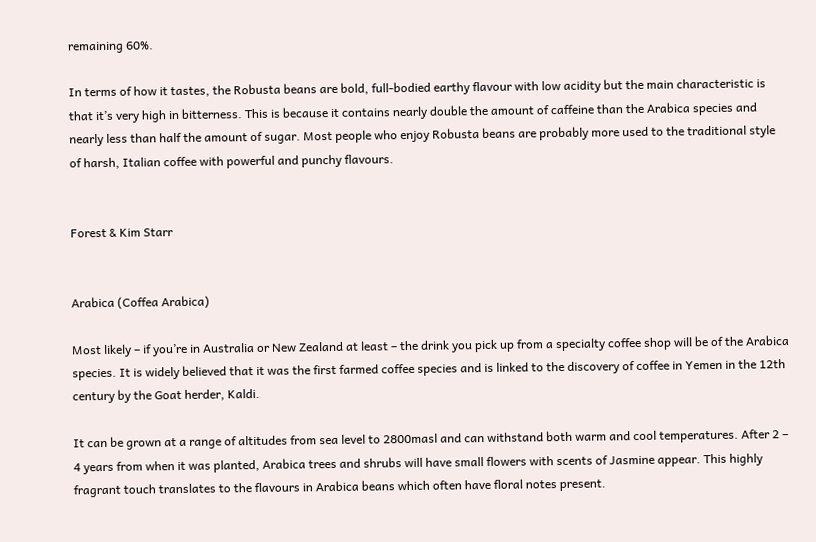remaining 60%.

In terms of how it tastes, the Robusta beans are bold, full-bodied earthy flavour with low acidity but the main characteristic is that it’s very high in bitterness. This is because it contains nearly double the amount of caffeine than the Arabica species and nearly less than half the amount of sugar. Most people who enjoy Robusta beans are probably more used to the traditional style of harsh, Italian coffee with powerful and punchy flavours.


Forest & Kim Starr


Arabica (Coffea Arabica)

Most likely – if you’re in Australia or New Zealand at least – the drink you pick up from a specialty coffee shop will be of the Arabica species. It is widely believed that it was the first farmed coffee species and is linked to the discovery of coffee in Yemen in the 12th century by the Goat herder, Kaldi.

It can be grown at a range of altitudes from sea level to 2800masl and can withstand both warm and cool temperatures. After 2 – 4 years from when it was planted, Arabica trees and shrubs will have small flowers with scents of Jasmine appear. This highly fragrant touch translates to the flavours in Arabica beans which often have floral notes present.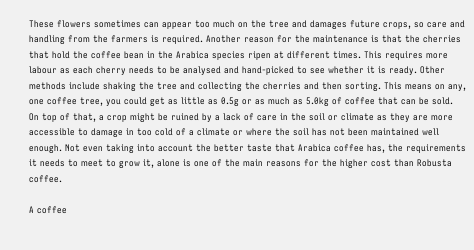These flowers sometimes can appear too much on the tree and damages future crops, so care and handling from the farmers is required. Another reason for the maintenance is that the cherries that hold the coffee bean in the Arabica species ripen at different times. This requires more labour as each cherry needs to be analysed and hand-picked to see whether it is ready. Other methods include shaking the tree and collecting the cherries and then sorting. This means on any, one coffee tree, you could get as little as 0.5g or as much as 5.0kg of coffee that can be sold.  On top of that, a crop might be ruined by a lack of care in the soil or climate as they are more accessible to damage in too cold of a climate or where the soil has not been maintained well enough. Not even taking into account the better taste that Arabica coffee has, the requirements it needs to meet to grow it, alone is one of the main reasons for the higher cost than Robusta coffee.

A coffee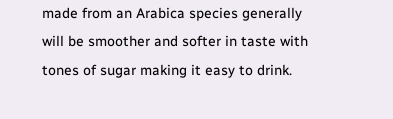made from an Arabica species generally will be smoother and softer in taste with tones of sugar making it easy to drink.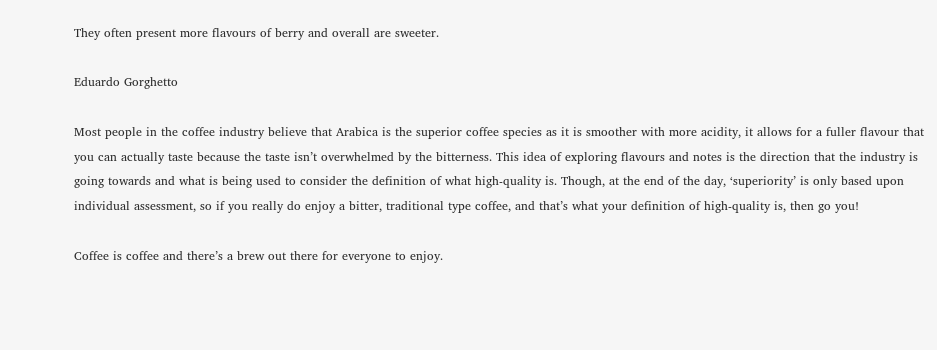They often present more flavours of berry and overall are sweeter.

Eduardo Gorghetto

Most people in the coffee industry believe that Arabica is the superior coffee species as it is smoother with more acidity, it allows for a fuller flavour that you can actually taste because the taste isn’t overwhelmed by the bitterness. This idea of exploring flavours and notes is the direction that the industry is going towards and what is being used to consider the definition of what high-quality is. Though, at the end of the day, ‘superiority’ is only based upon individual assessment, so if you really do enjoy a bitter, traditional type coffee, and that’s what your definition of high-quality is, then go you!

Coffee is coffee and there’s a brew out there for everyone to enjoy.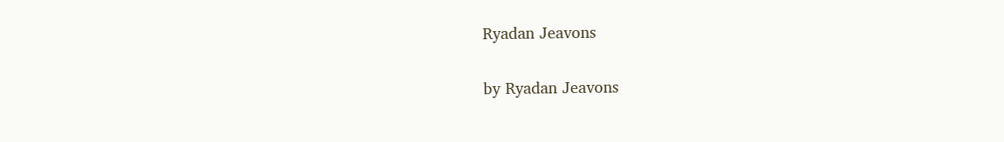Ryadan Jeavons

by Ryadan Jeavons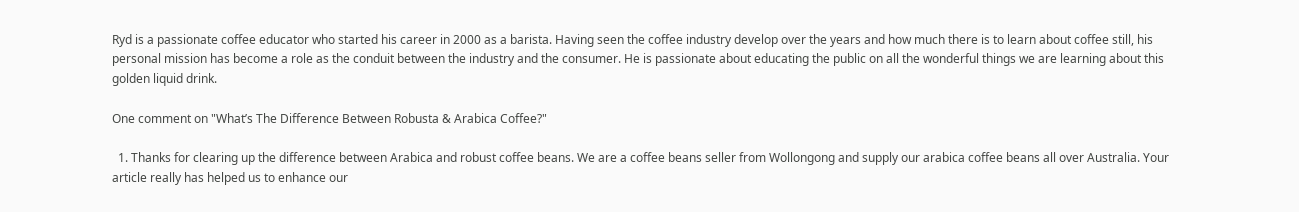Ryd is a passionate coffee educator who started his career in 2000 as a barista. Having seen the coffee industry develop over the years and how much there is to learn about coffee still, his personal mission has become a role as the conduit between the industry and the consumer. He is passionate about educating the public on all the wonderful things we are learning about this golden liquid drink.

One comment on "What’s The Difference Between Robusta & Arabica Coffee?"

  1. Thanks for clearing up the difference between Arabica and robust coffee beans. We are a coffee beans seller from Wollongong and supply our arabica coffee beans all over Australia. Your article really has helped us to enhance our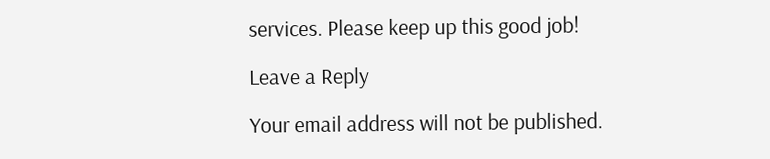services. Please keep up this good job!

Leave a Reply

Your email address will not be published.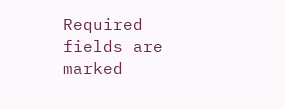Required fields are marked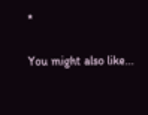*

You might also like...